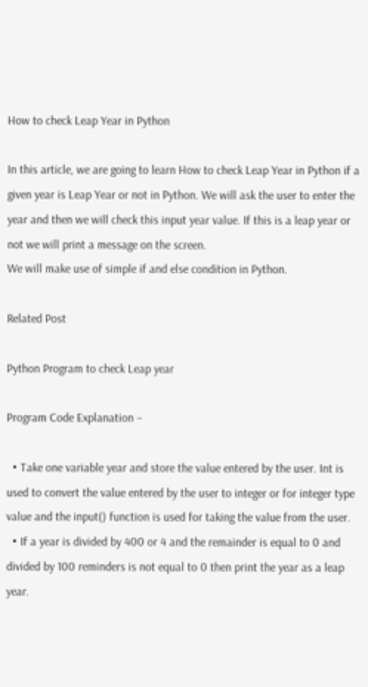How to check Leap Year in Python

In this article, we are going to learn How to check Leap Year in Python if a given year is Leap Year or not in Python. We will ask the user to enter the year and then we will check this input year value. If this is a leap year or not we will print a message on the screen.
We will make use of simple if and else condition in Python.

Related Post

Python Program to check Leap year

Program Code Explanation –

  • Take one variable year and store the value entered by the user. Int is used to convert the value entered by the user to integer or for integer type value and the input() function is used for taking the value from the user.
  • If a year is divided by 400 or 4 and the remainder is equal to 0 and divided by 100 reminders is not equal to 0 then print the year as a leap year.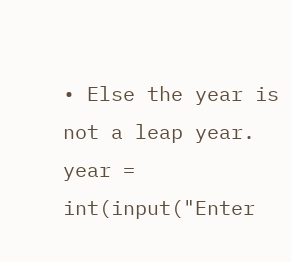• Else the year is not a leap year.
year = int(input("Enter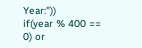Year:"))
if(year % 400 == 0) or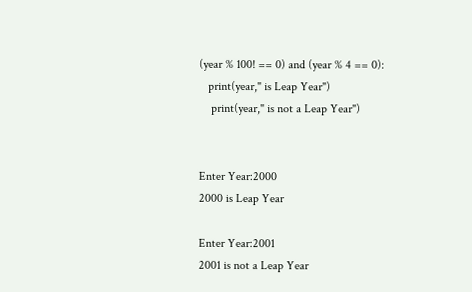(year % 100! == 0) and (year % 4 == 0):
   print(year," is Leap Year")
    print(year," is not a Leap Year")


Enter Year:2000
2000 is Leap Year

Enter Year:2001
2001 is not a Leap Year